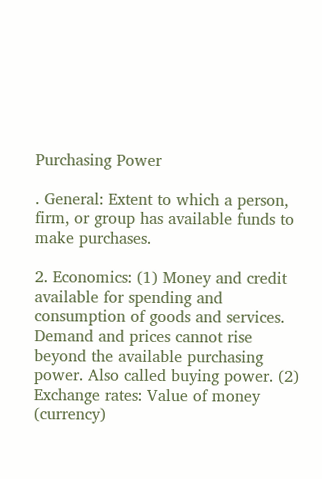Purchasing Power

. General: Extent to which a person, firm, or group has available funds to make purchases.

2. Economics: (1) Money and credit available for spending and consumption of goods and services. Demand and prices cannot rise beyond the available purchasing power. Also called buying power. (2) Exchange rates: Value of money (currency)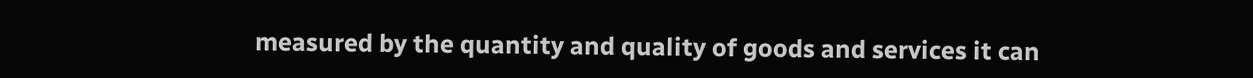measured by the quantity and quality of goods and services it can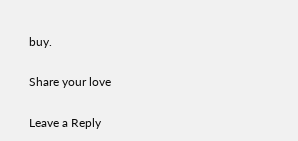buy.

Share your love

Leave a Reply